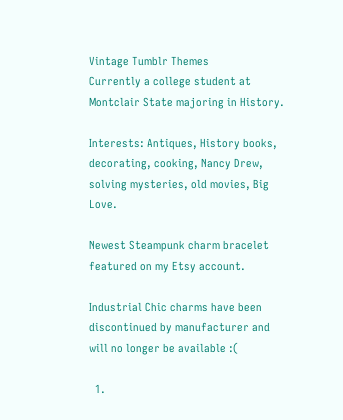Vintage Tumblr Themes
Currently a college student at Montclair State majoring in History.

Interests: Antiques, History books, decorating, cooking, Nancy Drew, solving mysteries, old movies, Big Love.

Newest Steampunk charm bracelet featured on my Etsy account.

Industrial Chic charms have been discontinued by manufacturer and will no longer be available :(

  1.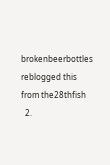brokenbeerbottles reblogged this from the28thfish
  2.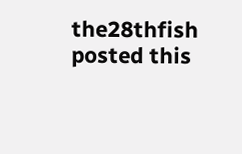the28thfish posted this